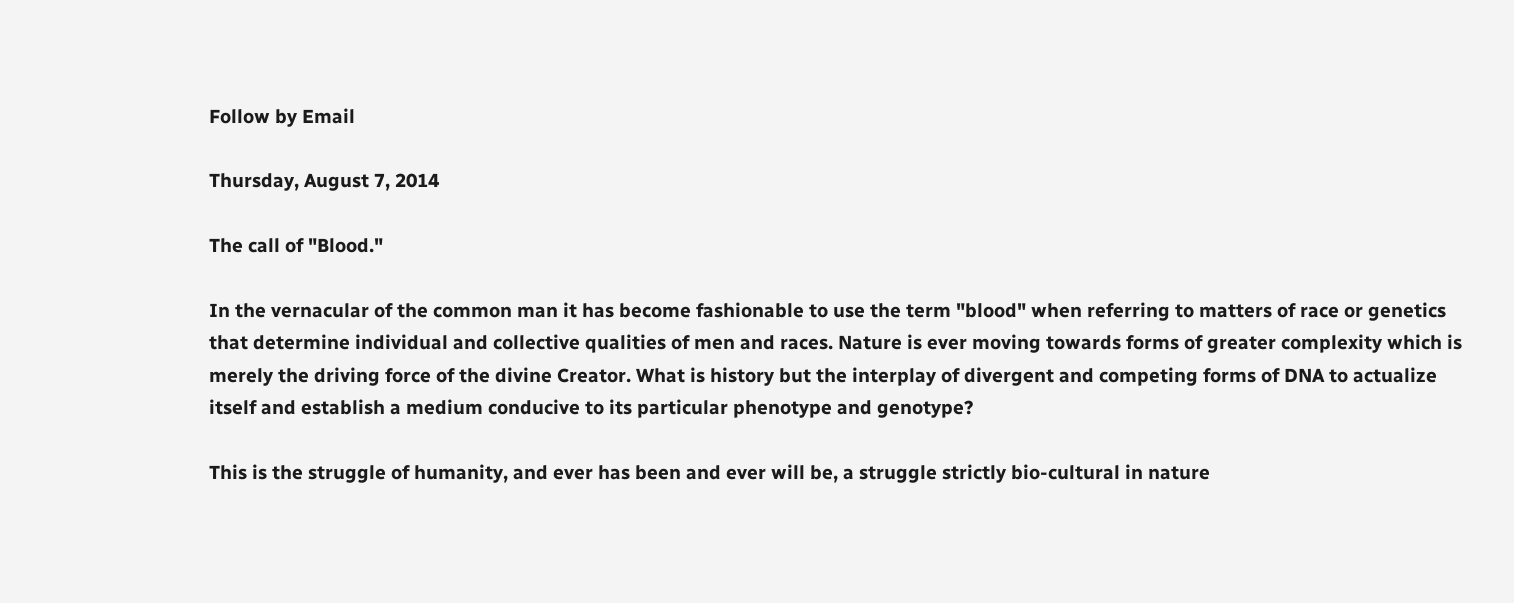Follow by Email

Thursday, August 7, 2014

The call of "Blood."

In the vernacular of the common man it has become fashionable to use the term "blood" when referring to matters of race or genetics that determine individual and collective qualities of men and races. Nature is ever moving towards forms of greater complexity which is merely the driving force of the divine Creator. What is history but the interplay of divergent and competing forms of DNA to actualize itself and establish a medium conducive to its particular phenotype and genotype?

This is the struggle of humanity, and ever has been and ever will be, a struggle strictly bio-cultural in nature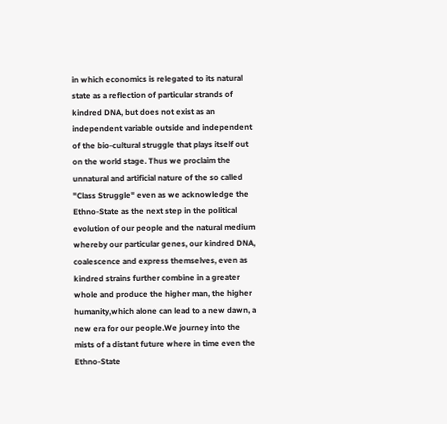in which economics is relegated to its natural state as a reflection of particular strands of kindred DNA, but does not exist as an independent variable outside and independent of the bio-cultural struggle that plays itself out on the world stage. Thus we proclaim the unnatural and artificial nature of the so called "Class Struggle" even as we acknowledge the Ethno-State as the next step in the political evolution of our people and the natural medium whereby our particular genes, our kindred DNA, coalescence and express themselves, even as kindred strains further combine in a greater whole and produce the higher man, the higher humanity,which alone can lead to a new dawn, a new era for our people.We journey into the mists of a distant future where in time even the Ethno-State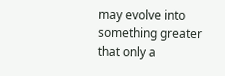may evolve into something greater that only a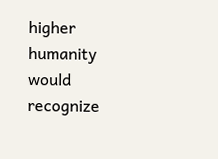higher humanity would recognize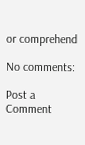or comprehend

No comments:

Post a Comment